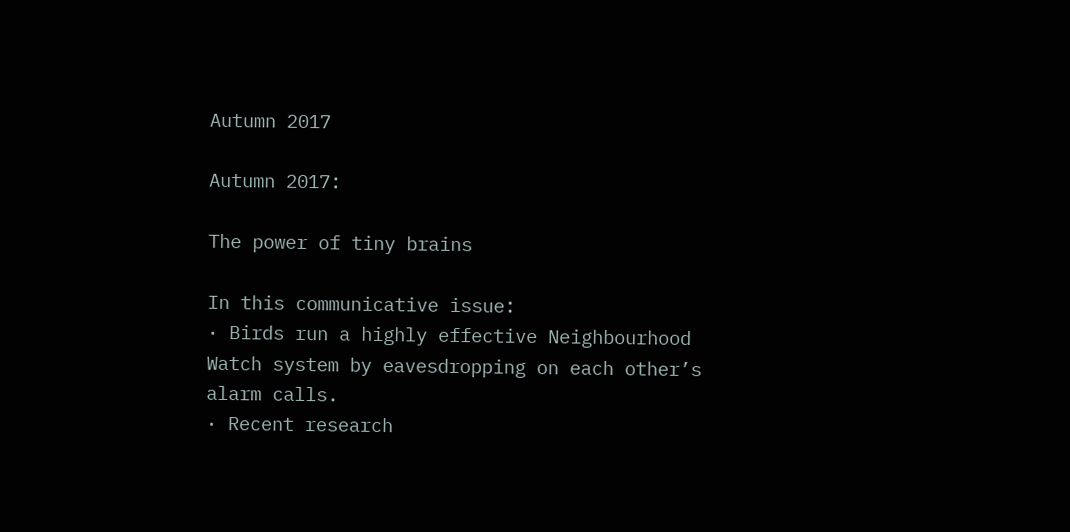Autumn 2017

Autumn 2017:

The power of tiny brains

In this communicative issue:
· Birds run a highly effective Neighbourhood Watch system by eavesdropping on each other’s alarm calls.
· Recent research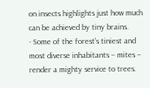on insects highlights just how much can be achieved by tiny brains.
· Some of the forest’s tiniest and most diverse inhabitants – mites – render a mighty service to trees.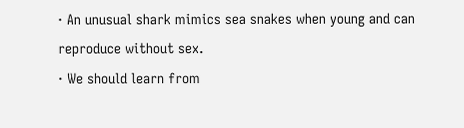· An unusual shark mimics sea snakes when young and can reproduce without sex.
· We should learn from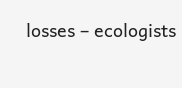losses – ecologists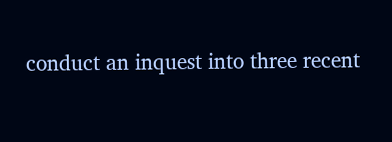conduct an inquest into three recent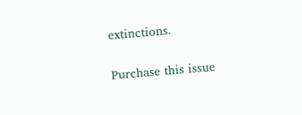extinctions.

Purchase this issue